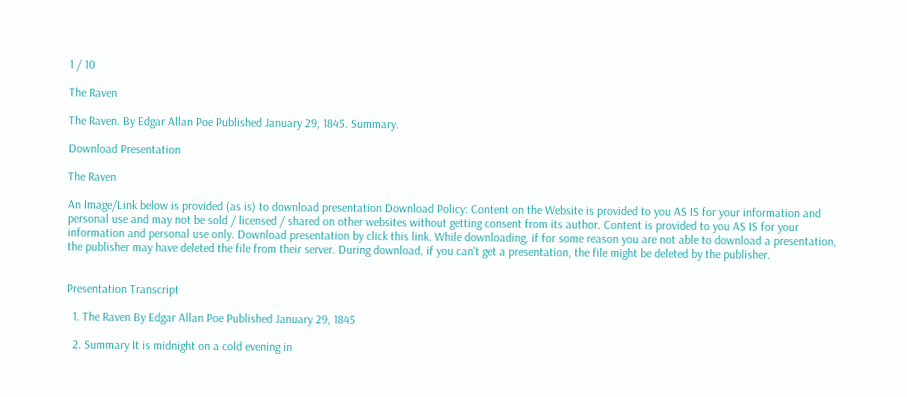1 / 10

The Raven

The Raven. By Edgar Allan Poe Published January 29, 1845. Summary.

Download Presentation

The Raven

An Image/Link below is provided (as is) to download presentation Download Policy: Content on the Website is provided to you AS IS for your information and personal use and may not be sold / licensed / shared on other websites without getting consent from its author. Content is provided to you AS IS for your information and personal use only. Download presentation by click this link. While downloading, if for some reason you are not able to download a presentation, the publisher may have deleted the file from their server. During download, if you can't get a presentation, the file might be deleted by the publisher.


Presentation Transcript

  1. The Raven By Edgar Allan Poe Published January 29, 1845

  2. Summary It is midnight on a cold evening in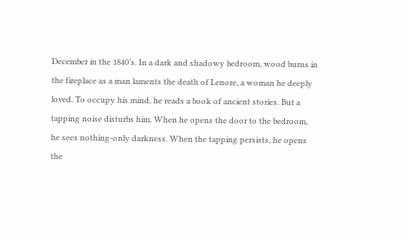December in the 1840’s. In a dark and shadowy bedroom, wood burns in the fireplace as a man laments the death of Lenore, a woman he deeply loved. To occupy his mind, he reads a book of ancient stories. But a tapping noise disturbs him. When he opens the door to the bedroom, he sees nothing-only darkness. When the tapping persists, he opens the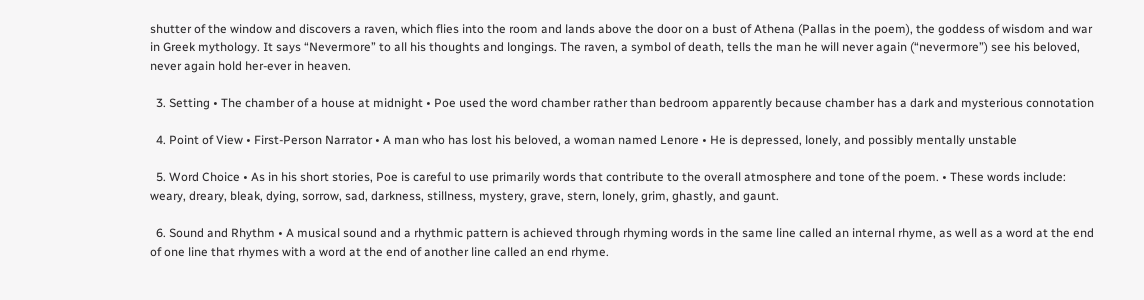shutter of the window and discovers a raven, which flies into the room and lands above the door on a bust of Athena (Pallas in the poem), the goddess of wisdom and war in Greek mythology. It says “Nevermore” to all his thoughts and longings. The raven, a symbol of death, tells the man he will never again (“nevermore”) see his beloved, never again hold her-ever in heaven.

  3. Setting • The chamber of a house at midnight • Poe used the word chamber rather than bedroom apparently because chamber has a dark and mysterious connotation

  4. Point of View • First-Person Narrator • A man who has lost his beloved, a woman named Lenore • He is depressed, lonely, and possibly mentally unstable

  5. Word Choice • As in his short stories, Poe is careful to use primarily words that contribute to the overall atmosphere and tone of the poem. • These words include: weary, dreary, bleak, dying, sorrow, sad, darkness, stillness, mystery, grave, stern, lonely, grim, ghastly, and gaunt.

  6. Sound and Rhythm • A musical sound and a rhythmic pattern is achieved through rhyming words in the same line called an internal rhyme, as well as a word at the end of one line that rhymes with a word at the end of another line called an end rhyme.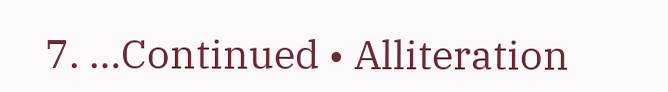7. …Continued • Alliteration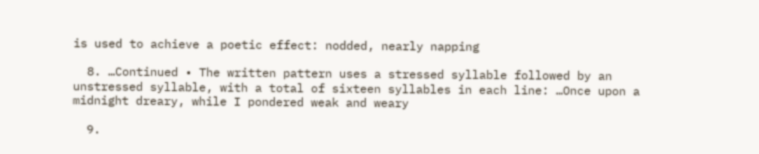is used to achieve a poetic effect: nodded, nearly napping

  8. …Continued • The written pattern uses a stressed syllable followed by an unstressed syllable, with a total of sixteen syllables in each line: …Once upon a midnight dreary, while I pondered weak and weary

  9.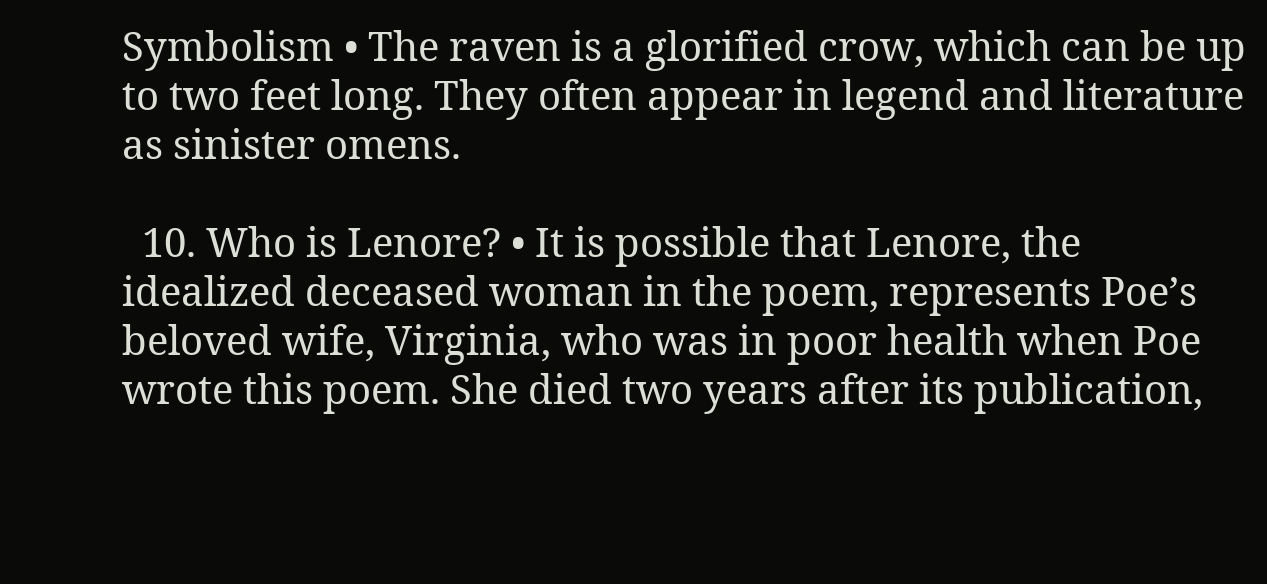Symbolism • The raven is a glorified crow, which can be up to two feet long. They often appear in legend and literature as sinister omens.

  10. Who is Lenore? • It is possible that Lenore, the idealized deceased woman in the poem, represents Poe’s beloved wife, Virginia, who was in poor health when Poe wrote this poem. She died two years after its publication,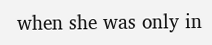when she was only in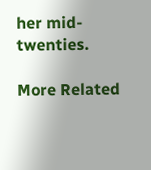her mid-twenties.

More Related